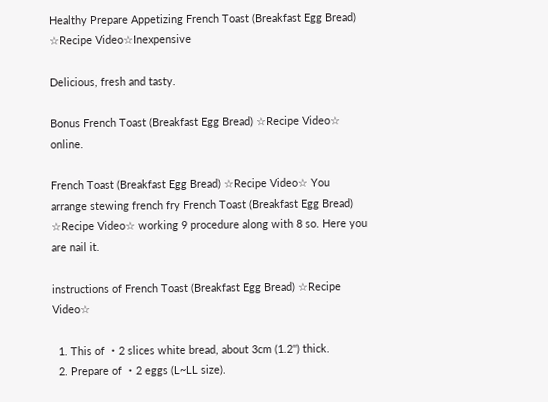Healthy Prepare Appetizing French Toast (Breakfast Egg Bread) ☆Recipe Video☆Inexpensive

Delicious, fresh and tasty.

Bonus French Toast (Breakfast Egg Bread) ☆Recipe Video☆ online.

French Toast (Breakfast Egg Bread) ☆Recipe Video☆ You arrange stewing french fry French Toast (Breakfast Egg Bread) ☆Recipe Video☆ working 9 procedure along with 8 so. Here you are nail it.

instructions of French Toast (Breakfast Egg Bread) ☆Recipe Video☆

  1. This of ・2 slices white bread, about 3cm (1.2'') thick.
  2. Prepare of ・2 eggs (L~LL size).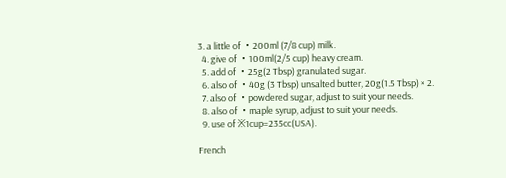3. a little of ・200ml (7/8 cup) milk.
  4. give of ・100ml(2/5 cup) heavy cream.
  5. add of ・25g(2 Tbsp) granulated sugar.
  6. also of ・40g (3 Tbsp) unsalted butter, 20g(1.5 Tbsp) × 2.
  7. also of ・powdered sugar, adjust to suit your needs.
  8. also of ・maple syrup, adjust to suit your needs.
  9. use of ※1cup=235cc(USA).

French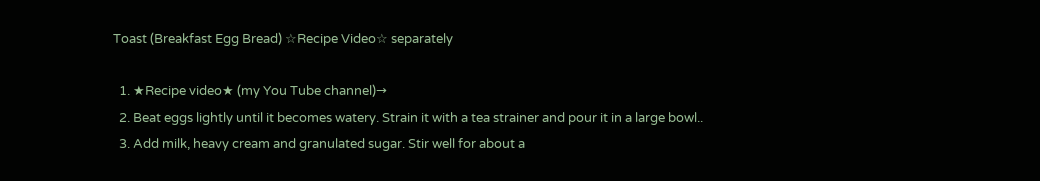Toast (Breakfast Egg Bread) ☆Recipe Video☆ separately

  1. ★Recipe video★ (my You Tube channel)→
  2. Beat eggs lightly until it becomes watery. Strain it with a tea strainer and pour it in a large bowl..
  3. Add milk, heavy cream and granulated sugar. Stir well for about a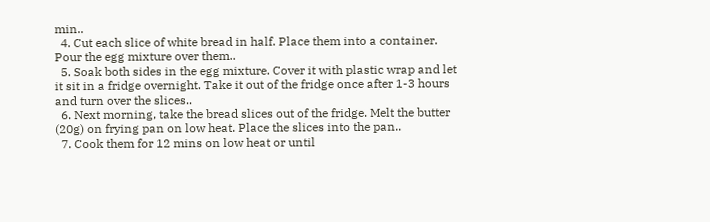min..
  4. Cut each slice of white bread in half. Place them into a container. Pour the egg mixture over them..
  5. Soak both sides in the egg mixture. Cover it with plastic wrap and let it sit in a fridge overnight. Take it out of the fridge once after 1-3 hours and turn over the slices..
  6. Next morning, take the bread slices out of the fridge. Melt the butter (20g) on frying pan on low heat. Place the slices into the pan..
  7. Cook them for 12 mins on low heat or until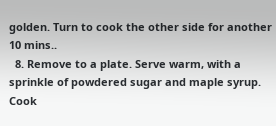golden. Turn to cook the other side for another 10 mins..
  8. Remove to a plate. Serve warm, with a sprinkle of powdered sugar and maple syrup. Cook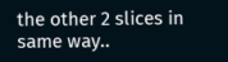the other 2 slices in same way..